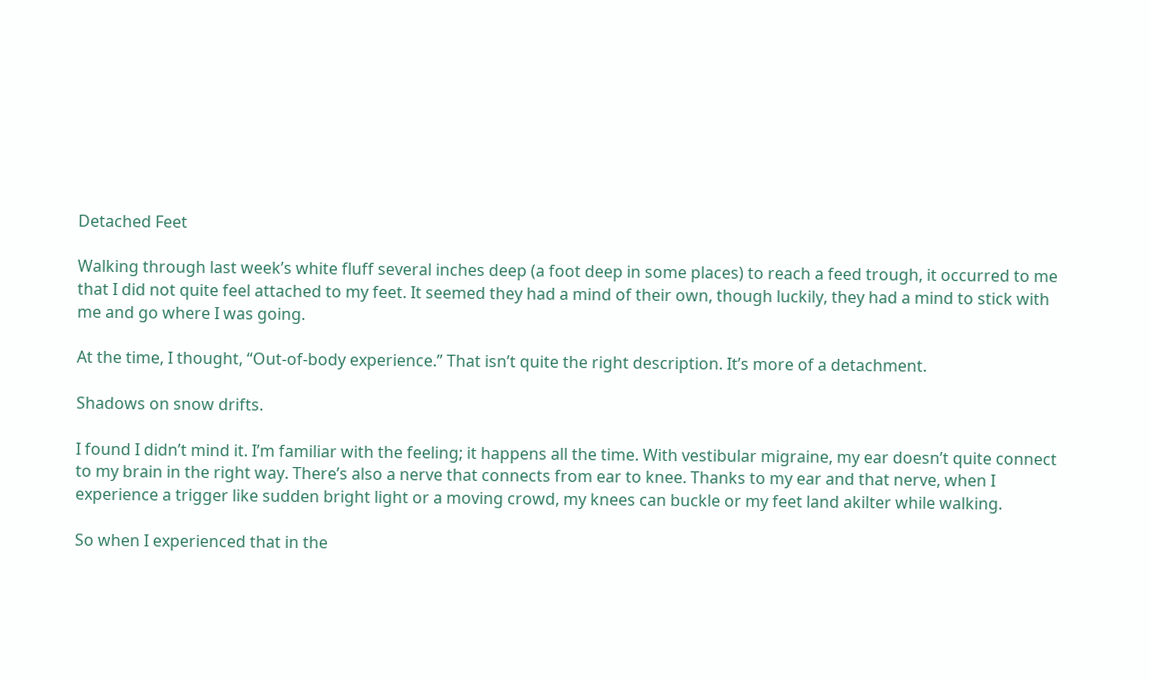Detached Feet

Walking through last week’s white fluff several inches deep (a foot deep in some places) to reach a feed trough, it occurred to me that I did not quite feel attached to my feet. It seemed they had a mind of their own, though luckily, they had a mind to stick with me and go where I was going.

At the time, I thought, “Out-of-body experience.” That isn’t quite the right description. It’s more of a detachment.

Shadows on snow drifts.

I found I didn’t mind it. I’m familiar with the feeling; it happens all the time. With vestibular migraine, my ear doesn’t quite connect to my brain in the right way. There’s also a nerve that connects from ear to knee. Thanks to my ear and that nerve, when I experience a trigger like sudden bright light or a moving crowd, my knees can buckle or my feet land akilter while walking.

So when I experienced that in the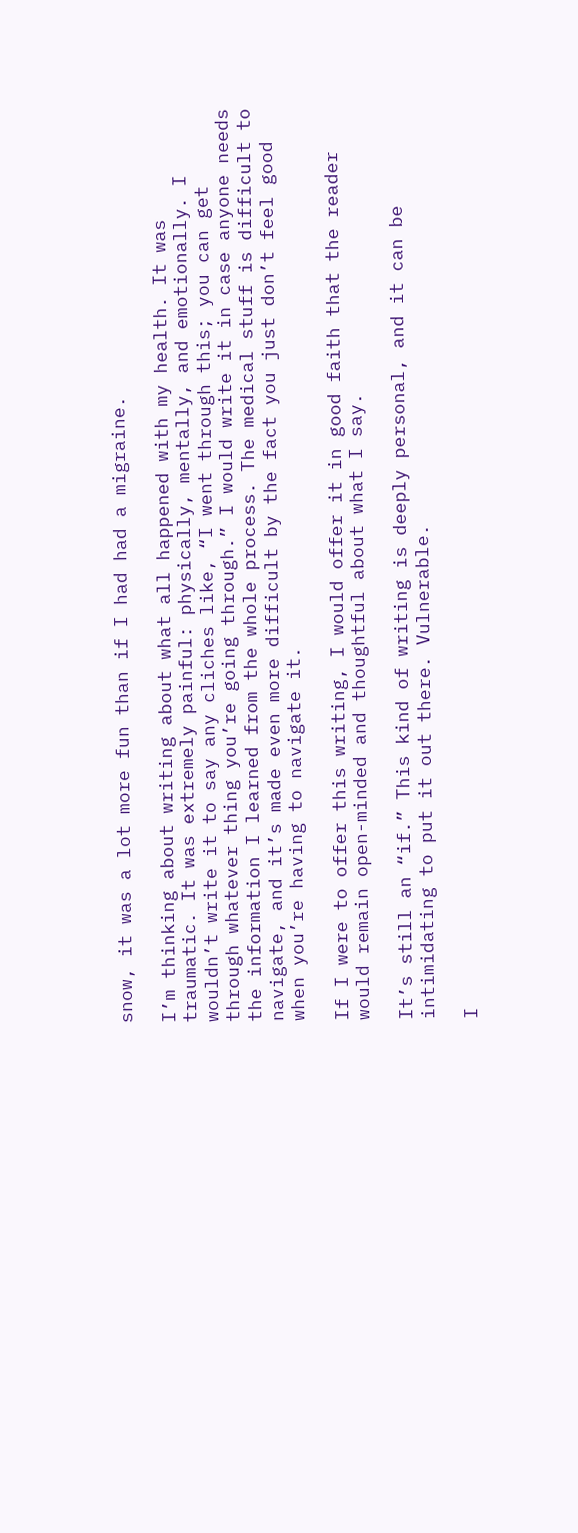snow, it was a lot more fun than if I had had a migraine.

I’m thinking about writing about what all happened with my health. It was traumatic. It was extremely painful: physically, mentally, and emotionally. I wouldn’t write it to say any cliches like, “I went through this; you can get through whatever thing you’re going through.” I would write it in case anyone needs the information I learned from the whole process. The medical stuff is difficult to navigate, and it’s made even more difficult by the fact you just don’t feel good when you’re having to navigate it.

If I were to offer this writing, I would offer it in good faith that the reader would remain open-minded and thoughtful about what I say.

It’s still an “if.” This kind of writing is deeply personal, and it can be intimidating to put it out there. Vulnerable.

I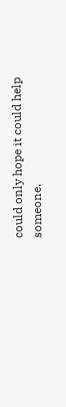could only hope it could help someone.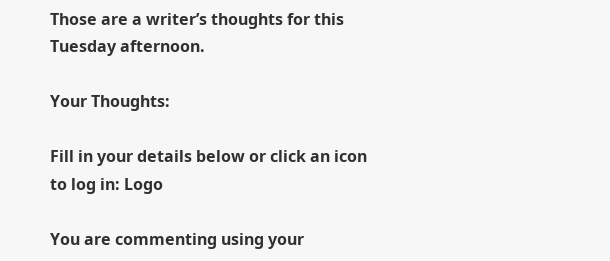Those are a writer’s thoughts for this Tuesday afternoon.

Your Thoughts:

Fill in your details below or click an icon to log in: Logo

You are commenting using your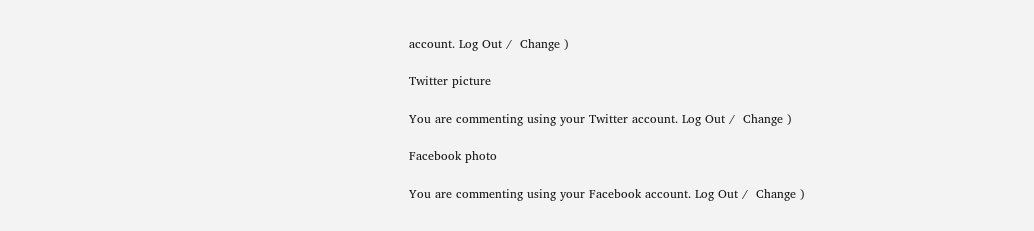account. Log Out /  Change )

Twitter picture

You are commenting using your Twitter account. Log Out /  Change )

Facebook photo

You are commenting using your Facebook account. Log Out /  Change )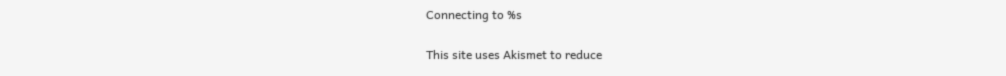Connecting to %s

This site uses Akismet to reduce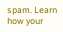spam. Learn how your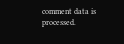comment data is processed.